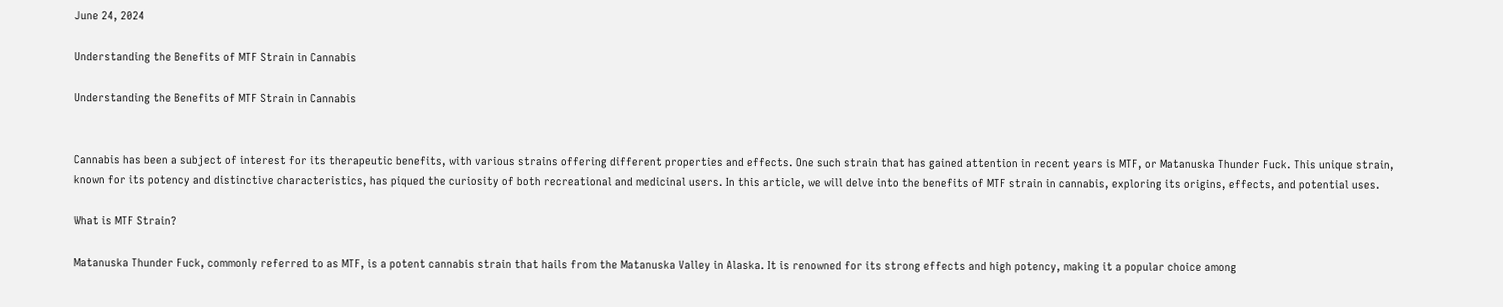June 24, 2024

Understanding the Benefits of MTF Strain in Cannabis

Understanding the Benefits of MTF Strain in Cannabis


Cannabis has been a subject of interest for its therapeutic benefits, with various strains offering different properties and effects. One such strain that has gained attention in recent years is MTF, or Matanuska Thunder Fuck. This unique strain, known for its potency and distinctive characteristics, has piqued the curiosity of both recreational and medicinal users. In this article, we will delve into the benefits of MTF strain in cannabis, exploring its origins, effects, and potential uses.

What is MTF Strain?

Matanuska Thunder Fuck, commonly referred to as MTF, is a potent cannabis strain that hails from the Matanuska Valley in Alaska. It is renowned for its strong effects and high potency, making it a popular choice among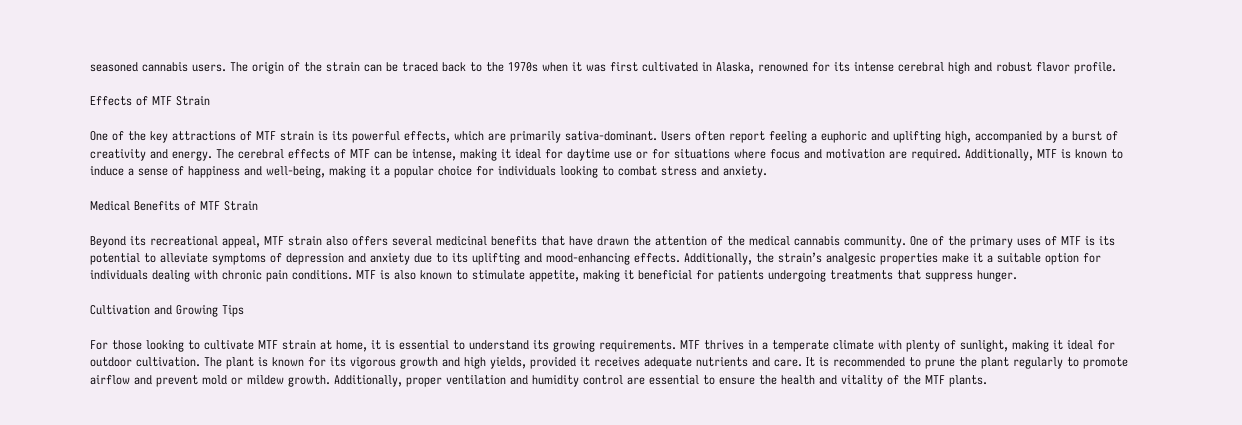seasoned cannabis users. The origin of the strain can be traced back to the 1970s when it was first cultivated in Alaska, renowned for its intense cerebral high and robust flavor profile.

Effects of MTF Strain

One of the key attractions of MTF strain is its powerful effects, which are primarily sativa-dominant. Users often report feeling a euphoric and uplifting high, accompanied by a burst of creativity and energy. The cerebral effects of MTF can be intense, making it ideal for daytime use or for situations where focus and motivation are required. Additionally, MTF is known to induce a sense of happiness and well-being, making it a popular choice for individuals looking to combat stress and anxiety.

Medical Benefits of MTF Strain

Beyond its recreational appeal, MTF strain also offers several medicinal benefits that have drawn the attention of the medical cannabis community. One of the primary uses of MTF is its potential to alleviate symptoms of depression and anxiety due to its uplifting and mood-enhancing effects. Additionally, the strain’s analgesic properties make it a suitable option for individuals dealing with chronic pain conditions. MTF is also known to stimulate appetite, making it beneficial for patients undergoing treatments that suppress hunger.

Cultivation and Growing Tips

For those looking to cultivate MTF strain at home, it is essential to understand its growing requirements. MTF thrives in a temperate climate with plenty of sunlight, making it ideal for outdoor cultivation. The plant is known for its vigorous growth and high yields, provided it receives adequate nutrients and care. It is recommended to prune the plant regularly to promote airflow and prevent mold or mildew growth. Additionally, proper ventilation and humidity control are essential to ensure the health and vitality of the MTF plants.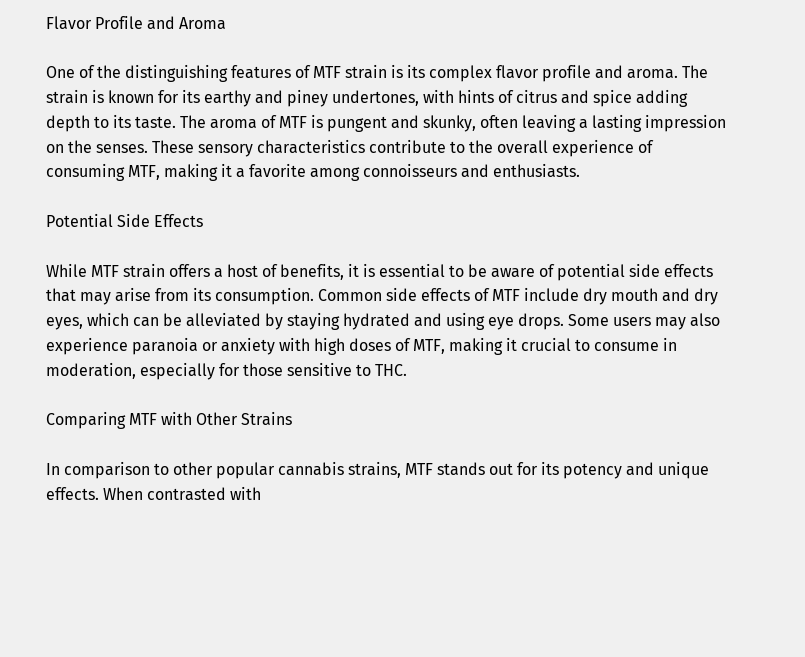Flavor Profile and Aroma

One of the distinguishing features of MTF strain is its complex flavor profile and aroma. The strain is known for its earthy and piney undertones, with hints of citrus and spice adding depth to its taste. The aroma of MTF is pungent and skunky, often leaving a lasting impression on the senses. These sensory characteristics contribute to the overall experience of consuming MTF, making it a favorite among connoisseurs and enthusiasts.

Potential Side Effects

While MTF strain offers a host of benefits, it is essential to be aware of potential side effects that may arise from its consumption. Common side effects of MTF include dry mouth and dry eyes, which can be alleviated by staying hydrated and using eye drops. Some users may also experience paranoia or anxiety with high doses of MTF, making it crucial to consume in moderation, especially for those sensitive to THC.

Comparing MTF with Other Strains

In comparison to other popular cannabis strains, MTF stands out for its potency and unique effects. When contrasted with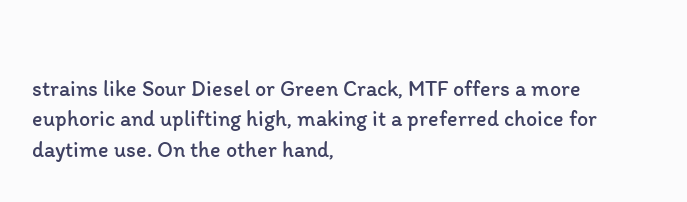strains like Sour Diesel or Green Crack, MTF offers a more euphoric and uplifting high, making it a preferred choice for daytime use. On the other hand,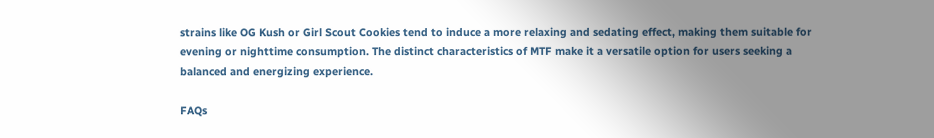strains like OG Kush or Girl Scout Cookies tend to induce a more relaxing and sedating effect, making them suitable for evening or nighttime consumption. The distinct characteristics of MTF make it a versatile option for users seeking a balanced and energizing experience.

FAQs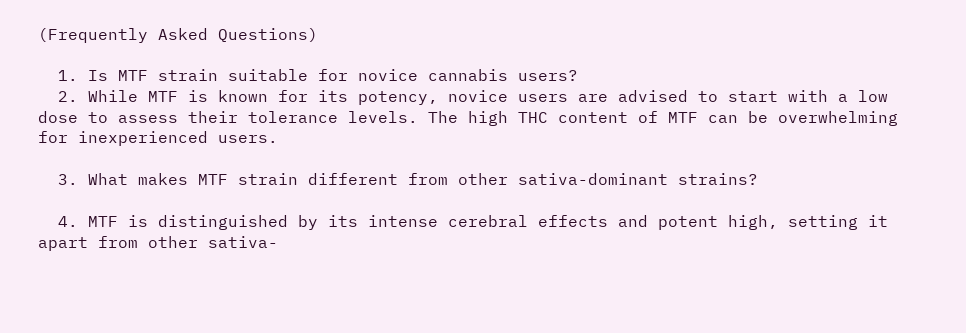(Frequently Asked Questions)

  1. Is MTF strain suitable for novice cannabis users?
  2. While MTF is known for its potency, novice users are advised to start with a low dose to assess their tolerance levels. The high THC content of MTF can be overwhelming for inexperienced users.

  3. What makes MTF strain different from other sativa-dominant strains?

  4. MTF is distinguished by its intense cerebral effects and potent high, setting it apart from other sativa-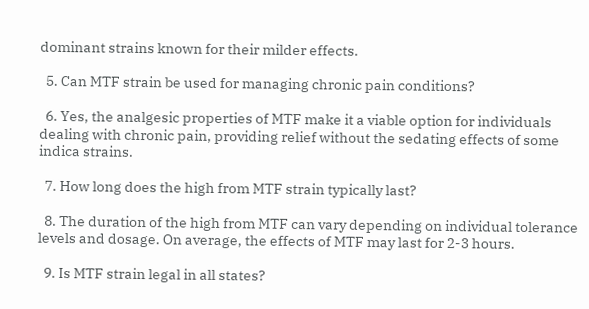dominant strains known for their milder effects.

  5. Can MTF strain be used for managing chronic pain conditions?

  6. Yes, the analgesic properties of MTF make it a viable option for individuals dealing with chronic pain, providing relief without the sedating effects of some indica strains.

  7. How long does the high from MTF strain typically last?

  8. The duration of the high from MTF can vary depending on individual tolerance levels and dosage. On average, the effects of MTF may last for 2-3 hours.

  9. Is MTF strain legal in all states?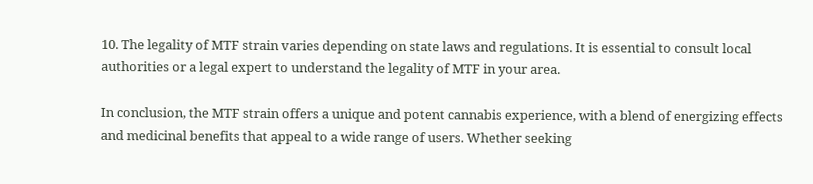10. The legality of MTF strain varies depending on state laws and regulations. It is essential to consult local authorities or a legal expert to understand the legality of MTF in your area.

In conclusion, the MTF strain offers a unique and potent cannabis experience, with a blend of energizing effects and medicinal benefits that appeal to a wide range of users. Whether seeking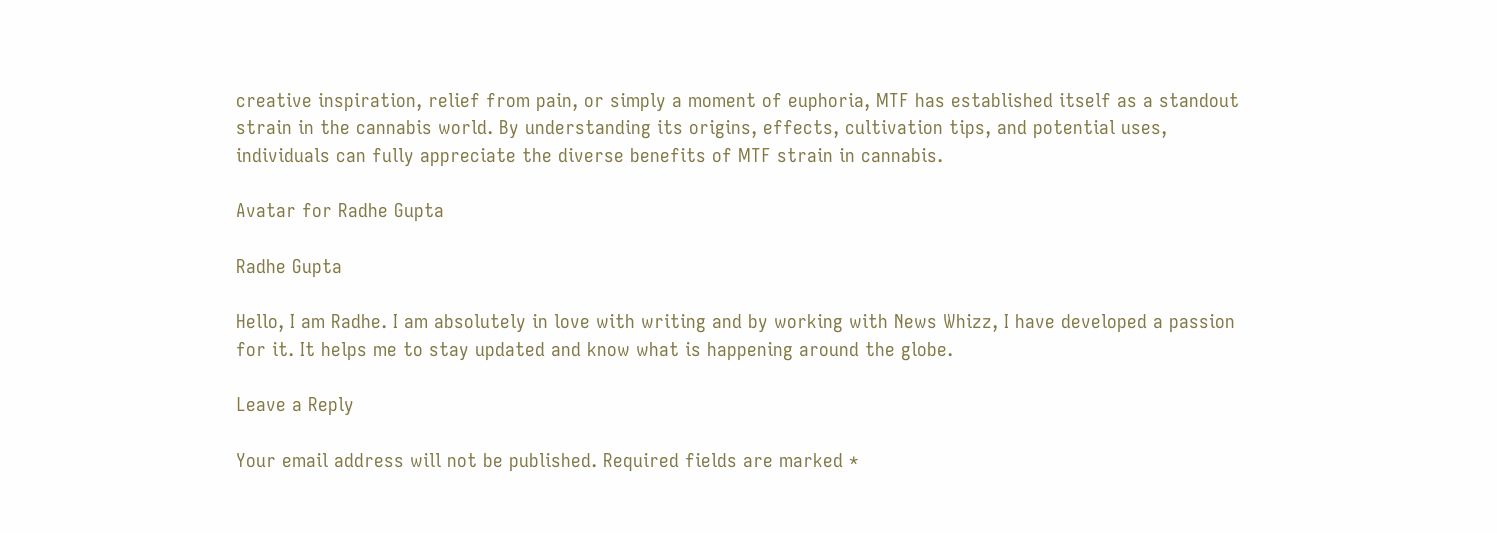creative inspiration, relief from pain, or simply a moment of euphoria, MTF has established itself as a standout strain in the cannabis world. By understanding its origins, effects, cultivation tips, and potential uses, individuals can fully appreciate the diverse benefits of MTF strain in cannabis.

Avatar for Radhe Gupta

Radhe Gupta

Hello, I am Radhe. I am absolutely in love with writing and by working with News Whizz, I have developed a passion for it. It helps me to stay updated and know what is happening around the globe.

Leave a Reply

Your email address will not be published. Required fields are marked *